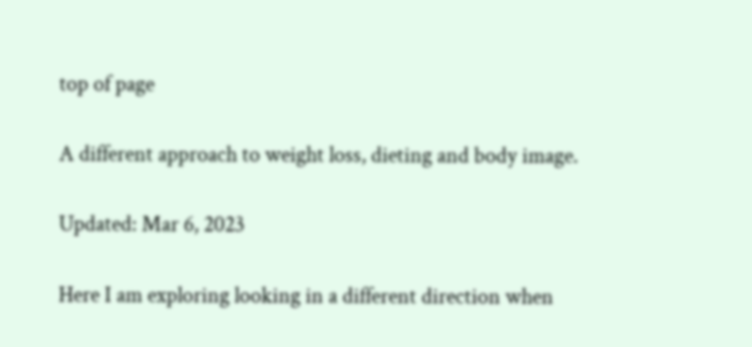top of page

A different approach to weight loss, dieting and body image.

Updated: Mar 6, 2023

Here I am exploring looking in a different direction when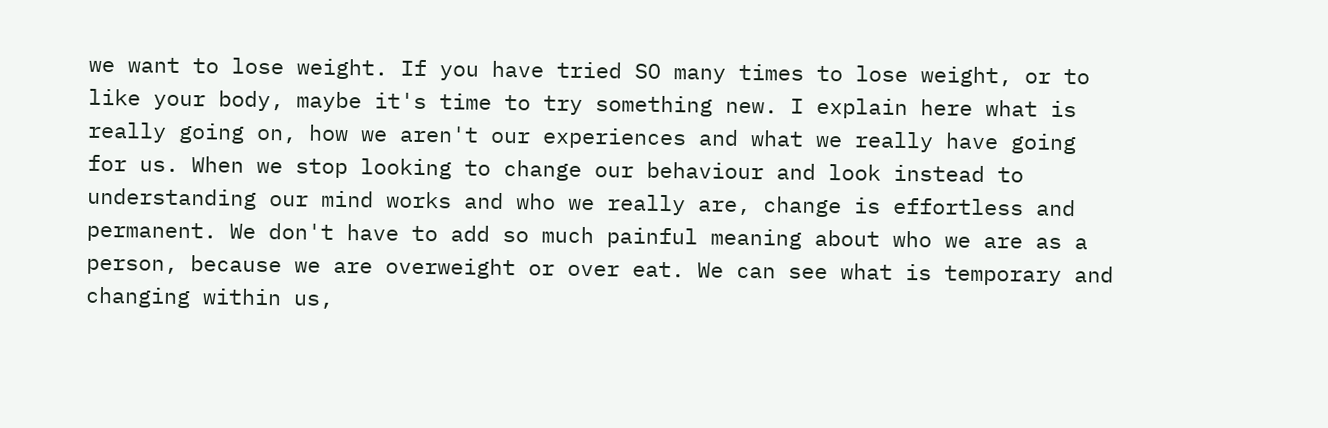we want to lose weight. If you have tried SO many times to lose weight, or to like your body, maybe it's time to try something new. I explain here what is really going on, how we aren't our experiences and what we really have going for us. When we stop looking to change our behaviour and look instead to understanding our mind works and who we really are, change is effortless and permanent. We don't have to add so much painful meaning about who we are as a person, because we are overweight or over eat. We can see what is temporary and changing within us,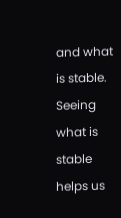and what is stable. Seeing what is stable helps us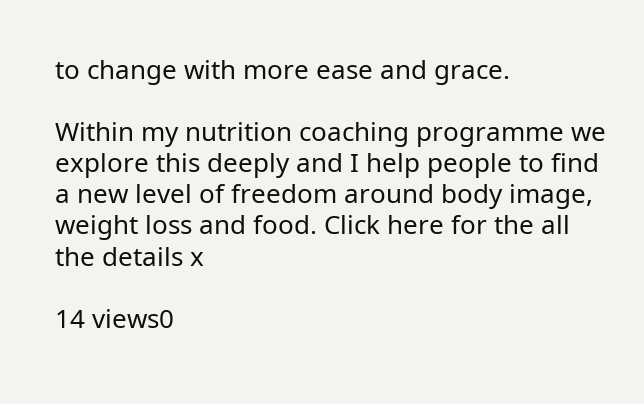to change with more ease and grace.

Within my nutrition coaching programme we explore this deeply and I help people to find a new level of freedom around body image, weight loss and food. Click here for the all the details x

14 views0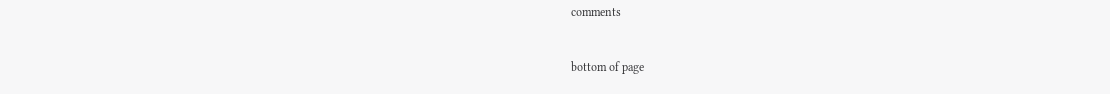comments


bottom of page